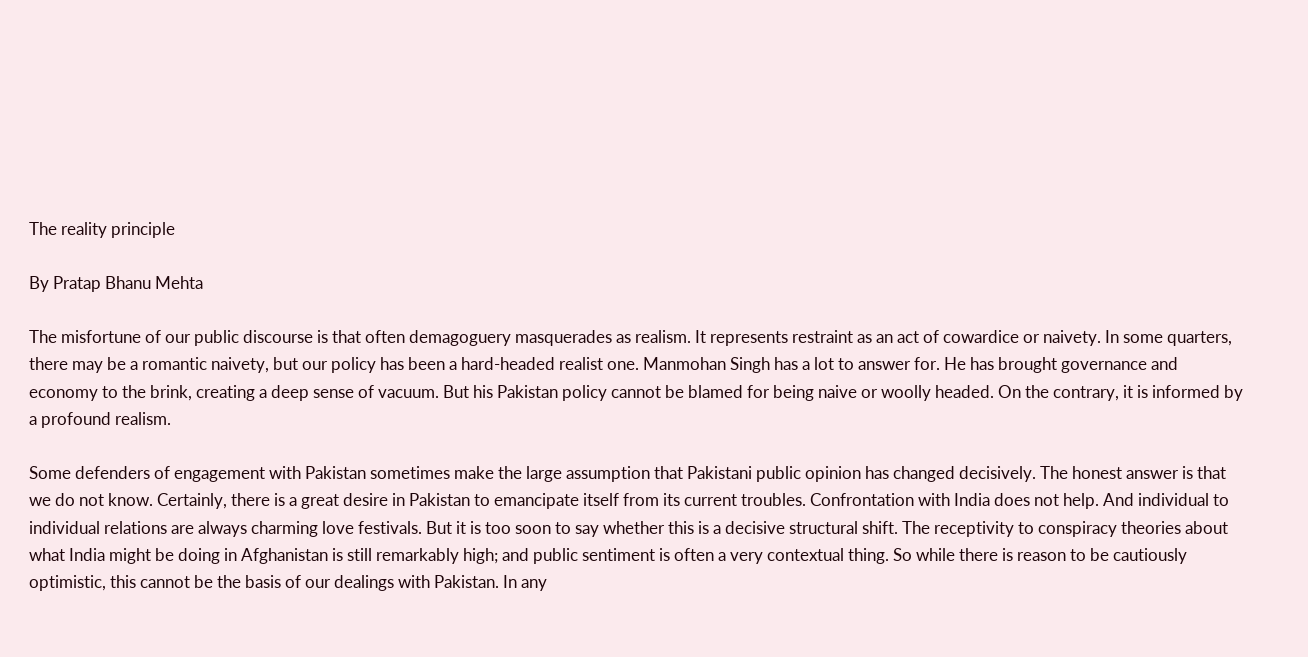The reality principle

By Pratap Bhanu Mehta

The misfortune of our public discourse is that often demagoguery masquerades as realism. It represents restraint as an act of cowardice or naivety. In some quarters, there may be a romantic naivety, but our policy has been a hard-headed realist one. Manmohan Singh has a lot to answer for. He has brought governance and economy to the brink, creating a deep sense of vacuum. But his Pakistan policy cannot be blamed for being naive or woolly headed. On the contrary, it is informed by a profound realism.

Some defenders of engagement with Pakistan sometimes make the large assumption that Pakistani public opinion has changed decisively. The honest answer is that we do not know. Certainly, there is a great desire in Pakistan to emancipate itself from its current troubles. Confrontation with India does not help. And individual to individual relations are always charming love festivals. But it is too soon to say whether this is a decisive structural shift. The receptivity to conspiracy theories about what India might be doing in Afghanistan is still remarkably high; and public sentiment is often a very contextual thing. So while there is reason to be cautiously optimistic, this cannot be the basis of our dealings with Pakistan. In any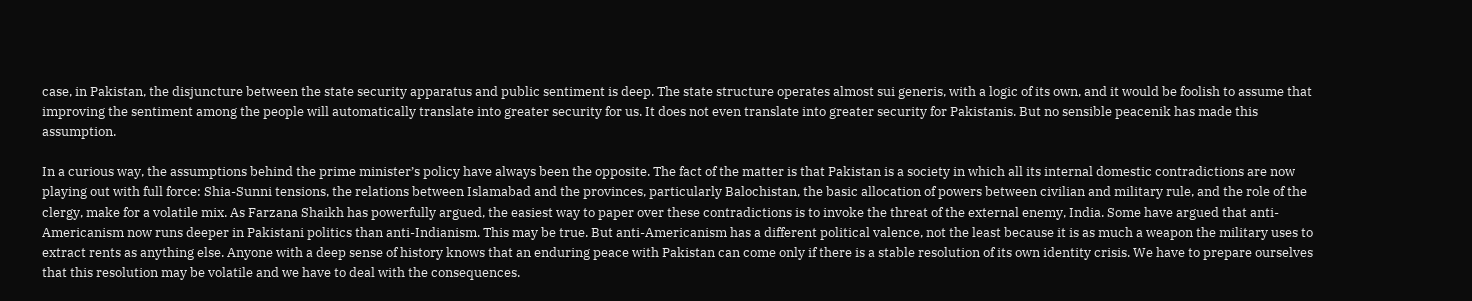case, in Pakistan, the disjuncture between the state security apparatus and public sentiment is deep. The state structure operates almost sui generis, with a logic of its own, and it would be foolish to assume that improving the sentiment among the people will automatically translate into greater security for us. It does not even translate into greater security for Pakistanis. But no sensible peacenik has made this assumption.

In a curious way, the assumptions behind the prime minister’s policy have always been the opposite. The fact of the matter is that Pakistan is a society in which all its internal domestic contradictions are now playing out with full force: Shia-Sunni tensions, the relations between Islamabad and the provinces, particularly Balochistan, the basic allocation of powers between civilian and military rule, and the role of the clergy, make for a volatile mix. As Farzana Shaikh has powerfully argued, the easiest way to paper over these contradictions is to invoke the threat of the external enemy, India. Some have argued that anti-Americanism now runs deeper in Pakistani politics than anti-Indianism. This may be true. But anti-Americanism has a different political valence, not the least because it is as much a weapon the military uses to extract rents as anything else. Anyone with a deep sense of history knows that an enduring peace with Pakistan can come only if there is a stable resolution of its own identity crisis. We have to prepare ourselves that this resolution may be volatile and we have to deal with the consequences.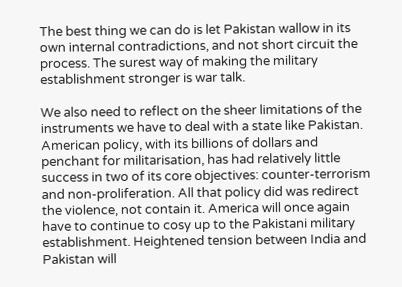The best thing we can do is let Pakistan wallow in its own internal contradictions, and not short circuit the process. The surest way of making the military establishment stronger is war talk.

We also need to reflect on the sheer limitations of the instruments we have to deal with a state like Pakistan. American policy, with its billions of dollars and penchant for militarisation, has had relatively little success in two of its core objectives: counter-terrorism and non-proliferation. All that policy did was redirect the violence, not contain it. America will once again have to continue to cosy up to the Pakistani military establishment. Heightened tension between India and Pakistan will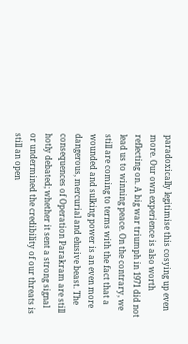paradoxically legitimise this cosying up even more. Our own experience is also worth reflecting on. A big war triumph in 1971 did not lead us to winning peace. On the contrary, we still are coming to terms with the fact that a wounded and sulking power is an even more dangerous, mercurial and elusive beast. The consequences of Operation Parakram are still hotly debated; whether it sent a strong signal or undermined the credibility of our threats is still an open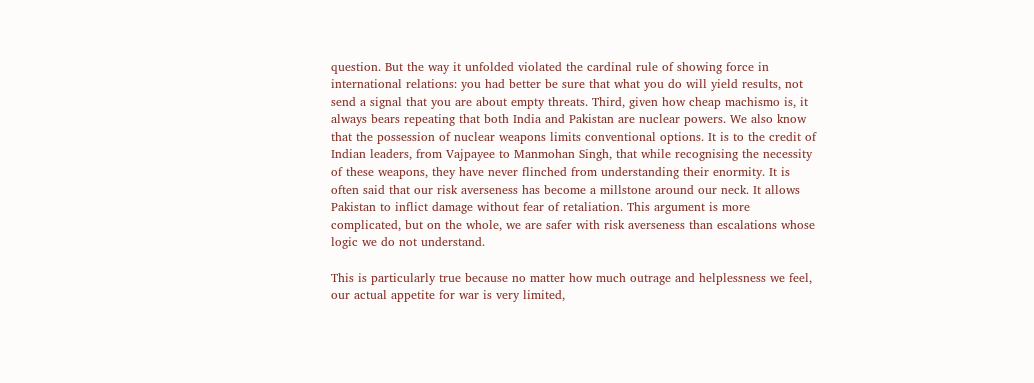question. But the way it unfolded violated the cardinal rule of showing force in international relations: you had better be sure that what you do will yield results, not send a signal that you are about empty threats. Third, given how cheap machismo is, it always bears repeating that both India and Pakistan are nuclear powers. We also know that the possession of nuclear weapons limits conventional options. It is to the credit of Indian leaders, from Vajpayee to Manmohan Singh, that while recognising the necessity of these weapons, they have never flinched from understanding their enormity. It is often said that our risk averseness has become a millstone around our neck. It allows Pakistan to inflict damage without fear of retaliation. This argument is more complicated, but on the whole, we are safer with risk averseness than escalations whose logic we do not understand.

This is particularly true because no matter how much outrage and helplessness we feel, our actual appetite for war is very limited,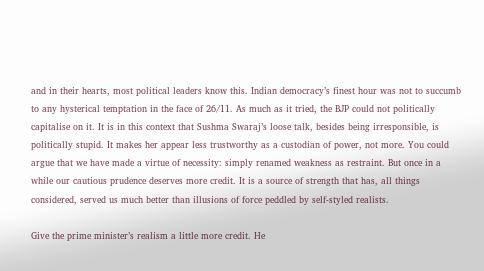and in their hearts, most political leaders know this. Indian democracy’s finest hour was not to succumb to any hysterical temptation in the face of 26/11. As much as it tried, the BJP could not politically capitalise on it. It is in this context that Sushma Swaraj’s loose talk, besides being irresponsible, is politically stupid. It makes her appear less trustworthy as a custodian of power, not more. You could argue that we have made a virtue of necessity: simply renamed weakness as restraint. But once in a while our cautious prudence deserves more credit. It is a source of strength that has, all things considered, served us much better than illusions of force peddled by self-styled realists.

Give the prime minister’s realism a little more credit. He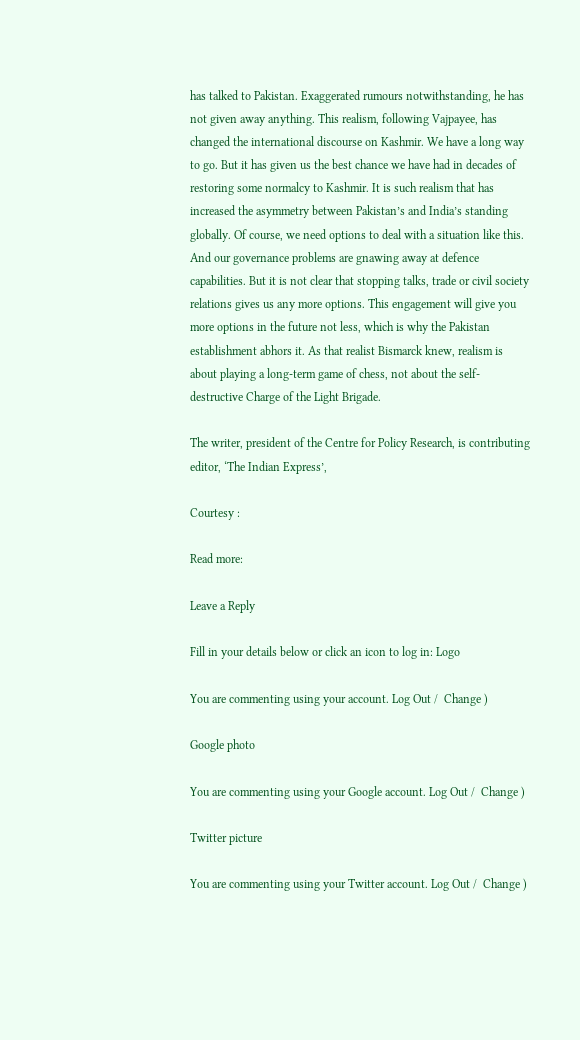has talked to Pakistan. Exaggerated rumours notwithstanding, he has not given away anything. This realism, following Vajpayee, has changed the international discourse on Kashmir. We have a long way to go. But it has given us the best chance we have had in decades of restoring some normalcy to Kashmir. It is such realism that has increased the asymmetry between Pakistan’s and India’s standing globally. Of course, we need options to deal with a situation like this. And our governance problems are gnawing away at defence capabilities. But it is not clear that stopping talks, trade or civil society relations gives us any more options. This engagement will give you more options in the future not less, which is why the Pakistan establishment abhors it. As that realist Bismarck knew, realism is about playing a long-term game of chess, not about the self-destructive Charge of the Light Brigade.

The writer, president of the Centre for Policy Research, is contributing editor, ‘The Indian Express’,

Courtesy :

Read more:

Leave a Reply

Fill in your details below or click an icon to log in: Logo

You are commenting using your account. Log Out /  Change )

Google photo

You are commenting using your Google account. Log Out /  Change )

Twitter picture

You are commenting using your Twitter account. Log Out /  Change )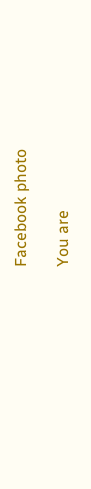Facebook photo

You are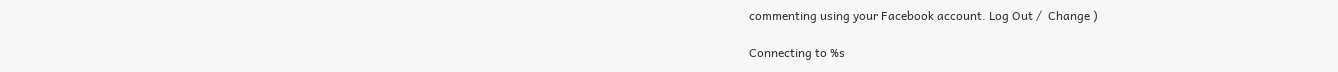commenting using your Facebook account. Log Out /  Change )

Connecting to %s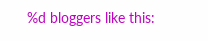%d bloggers like this: